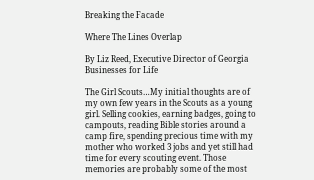Breaking the Facade

Where The Lines Overlap

By Liz Reed, Executive Director of Georgia Businesses for Life

The Girl Scouts…My initial thoughts are of my own few years in the Scouts as a young girl. Selling cookies, earning badges, going to campouts, reading Bible stories around a camp fire, spending precious time with my mother who worked 3 jobs and yet still had time for every scouting event. Those memories are probably some of the most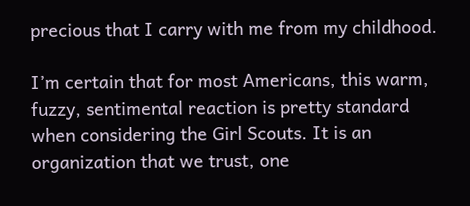precious that I carry with me from my childhood.

I’m certain that for most Americans, this warm, fuzzy, sentimental reaction is pretty standard when considering the Girl Scouts. It is an organization that we trust, one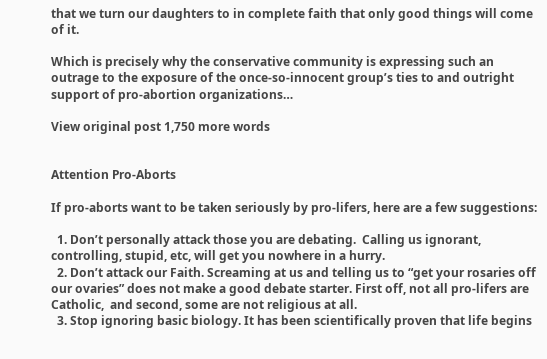that we turn our daughters to in complete faith that only good things will come of it.

Which is precisely why the conservative community is expressing such an outrage to the exposure of the once-so-innocent group’s ties to and outright support of pro-abortion organizations…

View original post 1,750 more words


Attention Pro-Aborts

If pro-aborts want to be taken seriously by pro-lifers, here are a few suggestions:

  1. Don’t personally attack those you are debating.  Calling us ignorant, controlling, stupid, etc, will get you nowhere in a hurry.
  2. Don’t attack our Faith. Screaming at us and telling us to “get your rosaries off our ovaries” does not make a good debate starter. First off, not all pro-lifers are Catholic,  and second, some are not religious at all.
  3. Stop ignoring basic biology. It has been scientifically proven that life begins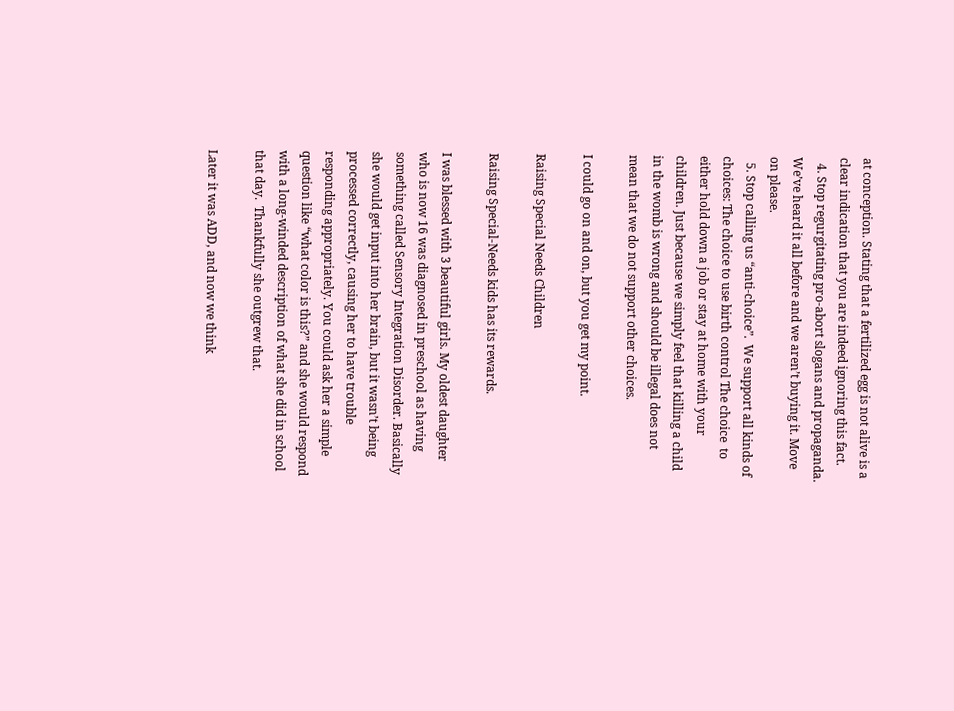at conception. Stating that a fertilized egg is not alive is a clear indication that you are indeed ignoring this fact.
  4. Stop regurgitating pro-abort slogans and propaganda.  We’ve heard it all before and we aren’t buying it. Move on please.
  5. Stop calling us “anti-choice”.  We support all kinds of choices: The choice to use birth control The choice  to either hold down a job or stay at home with your children. Just because we simply feel that killing a child in the womb is wrong and should be illegal does not mean that we do not support other choices.

I could go on and on, but you get my point.

Raising Special Needs Children

Raising Special-Needs kids has its rewards.

I was blessed with 3 beautiful girls. My oldest daughter who is now 16 was diagnosed in preschool as having something called Sensory Integration Disorder. Basically she would get input into her brain, but it wasn’t being processed correctly, causing her to have trouble responding appropriately. You could ask her a simple question like “what color is this?” and she would respond with a long-winded description of what she did in school that day.  Thankfully she outgrew that.

Later it was ADD, and now we think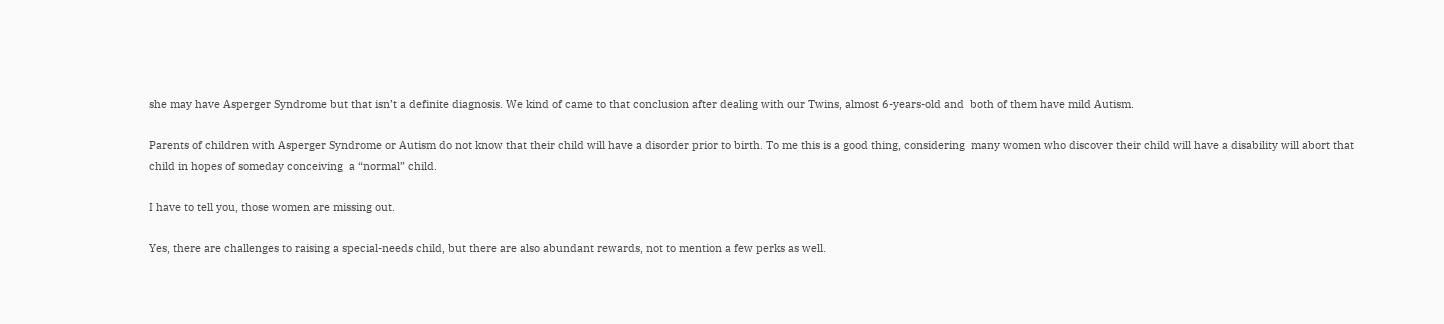she may have Asperger Syndrome but that isn’t a definite diagnosis. We kind of came to that conclusion after dealing with our Twins, almost 6-years-old and  both of them have mild Autism.

Parents of children with Asperger Syndrome or Autism do not know that their child will have a disorder prior to birth. To me this is a good thing, considering  many women who discover their child will have a disability will abort that child in hopes of someday conceiving  a “normal” child.

I have to tell you, those women are missing out.

Yes, there are challenges to raising a special-needs child, but there are also abundant rewards, not to mention a few perks as well.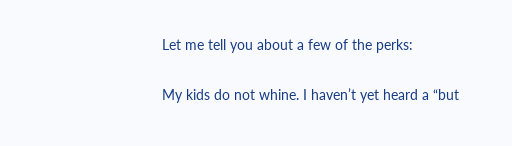Let me tell you about a few of the perks:

My kids do not whine. I haven’t yet heard a “but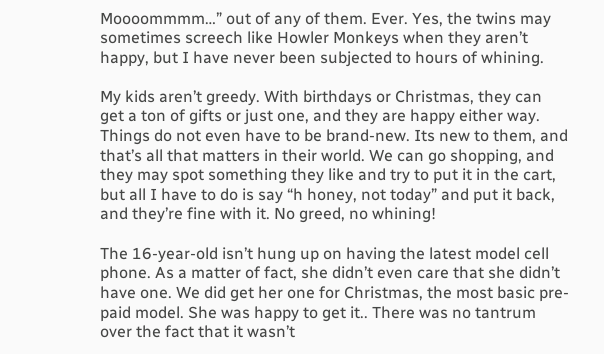Moooommmm…” out of any of them. Ever. Yes, the twins may sometimes screech like Howler Monkeys when they aren’t happy, but I have never been subjected to hours of whining.

My kids aren’t greedy. With birthdays or Christmas, they can get a ton of gifts or just one, and they are happy either way. Things do not even have to be brand-new. Its new to them, and that’s all that matters in their world. We can go shopping, and they may spot something they like and try to put it in the cart, but all I have to do is say “h honey, not today” and put it back, and they’re fine with it. No greed, no whining!

The 16-year-old isn’t hung up on having the latest model cell phone. As a matter of fact, she didn’t even care that she didn’t have one. We did get her one for Christmas, the most basic pre-paid model. She was happy to get it.. There was no tantrum over the fact that it wasn’t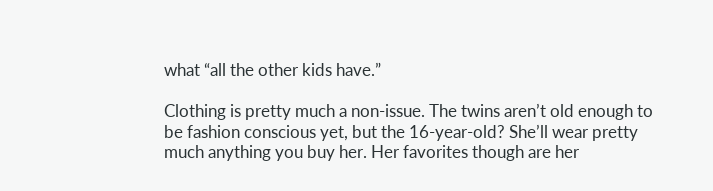what “all the other kids have.”

Clothing is pretty much a non-issue. The twins aren’t old enough to be fashion conscious yet, but the 16-year-old? She’ll wear pretty much anything you buy her. Her favorites though are her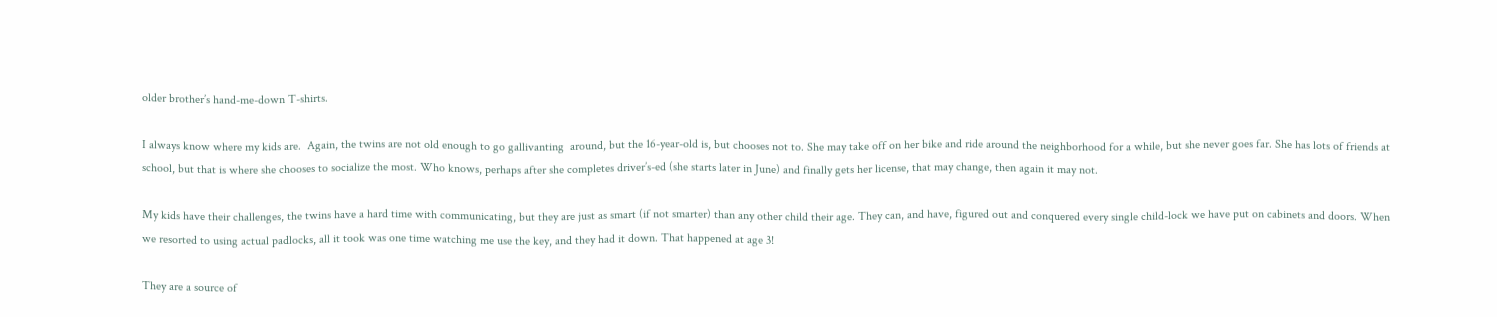older brother’s hand-me-down T-shirts.

I always know where my kids are.  Again, the twins are not old enough to go gallivanting  around, but the 16-year-old is, but chooses not to. She may take off on her bike and ride around the neighborhood for a while, but she never goes far. She has lots of friends at school, but that is where she chooses to socialize the most. Who knows, perhaps after she completes driver’s-ed (she starts later in June) and finally gets her license, that may change, then again it may not.

My kids have their challenges, the twins have a hard time with communicating, but they are just as smart (if not smarter) than any other child their age. They can, and have, figured out and conquered every single child-lock we have put on cabinets and doors. When we resorted to using actual padlocks, all it took was one time watching me use the key, and they had it down. That happened at age 3!

They are a source of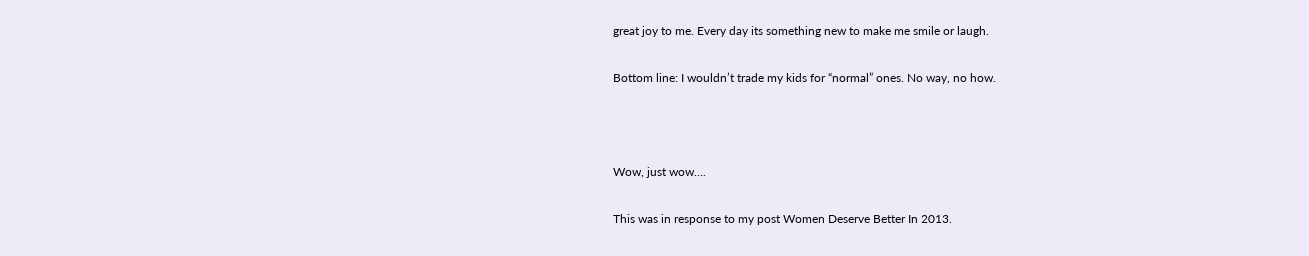great joy to me. Every day its something new to make me smile or laugh.

Bottom line: I wouldn’t trade my kids for “normal” ones. No way, no how.



Wow, just wow….

This was in response to my post Women Deserve Better In 2013.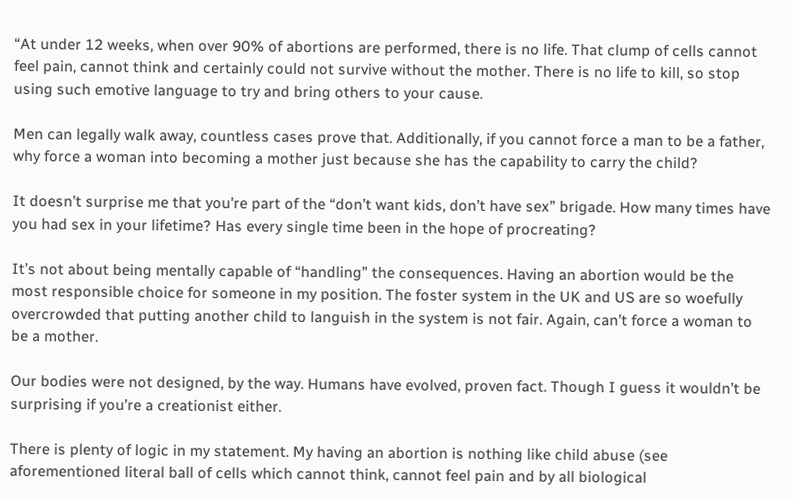“At under 12 weeks, when over 90% of abortions are performed, there is no life. That clump of cells cannot feel pain, cannot think and certainly could not survive without the mother. There is no life to kill, so stop using such emotive language to try and bring others to your cause.

Men can legally walk away, countless cases prove that. Additionally, if you cannot force a man to be a father, why force a woman into becoming a mother just because she has the capability to carry the child?

It doesn’t surprise me that you’re part of the “don’t want kids, don’t have sex” brigade. How many times have you had sex in your lifetime? Has every single time been in the hope of procreating?

It’s not about being mentally capable of “handling” the consequences. Having an abortion would be the most responsible choice for someone in my position. The foster system in the UK and US are so woefully overcrowded that putting another child to languish in the system is not fair. Again, can’t force a woman to be a mother.

Our bodies were not designed, by the way. Humans have evolved, proven fact. Though I guess it wouldn’t be surprising if you’re a creationist either.

There is plenty of logic in my statement. My having an abortion is nothing like child abuse (see aforementioned literal ball of cells which cannot think, cannot feel pain and by all biological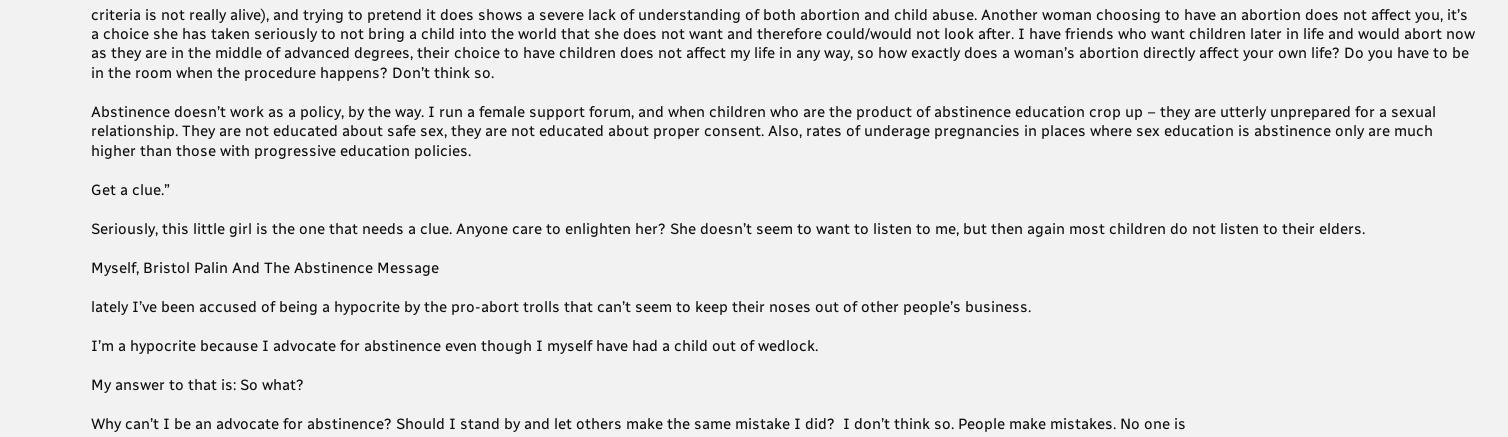criteria is not really alive), and trying to pretend it does shows a severe lack of understanding of both abortion and child abuse. Another woman choosing to have an abortion does not affect you, it’s a choice she has taken seriously to not bring a child into the world that she does not want and therefore could/would not look after. I have friends who want children later in life and would abort now as they are in the middle of advanced degrees, their choice to have children does not affect my life in any way, so how exactly does a woman’s abortion directly affect your own life? Do you have to be in the room when the procedure happens? Don’t think so.

Abstinence doesn’t work as a policy, by the way. I run a female support forum, and when children who are the product of abstinence education crop up – they are utterly unprepared for a sexual relationship. They are not educated about safe sex, they are not educated about proper consent. Also, rates of underage pregnancies in places where sex education is abstinence only are much higher than those with progressive education policies.

Get a clue.”

Seriously, this little girl is the one that needs a clue. Anyone care to enlighten her? She doesn’t seem to want to listen to me, but then again most children do not listen to their elders.

Myself, Bristol Palin And The Abstinence Message

lately I’ve been accused of being a hypocrite by the pro-abort trolls that can’t seem to keep their noses out of other people’s business.

I’m a hypocrite because I advocate for abstinence even though I myself have had a child out of wedlock.

My answer to that is: So what?

Why can’t I be an advocate for abstinence? Should I stand by and let others make the same mistake I did?  I don’t think so. People make mistakes. No one is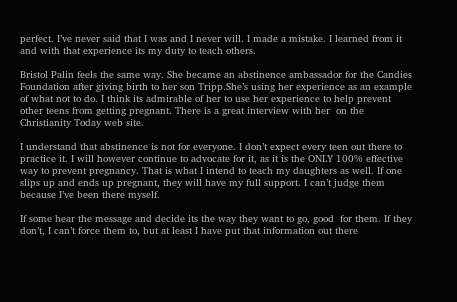perfect. I’ve never said that I was and I never will. I made a mistake. I learned from it and with that experience its my duty to teach others.

Bristol Palin feels the same way. She became an abstinence ambassador for the Candies Foundation after giving birth to her son Tripp.She’s using her experience as an example of what not to do. I think its admirable of her to use her experience to help prevent other teens from getting pregnant. There is a great interview with her  on the Christianity Today web site.

I understand that abstinence is not for everyone. I don’t expect every teen out there to practice it. I will however continue to advocate for it, as it is the ONLY 100% effective way to prevent pregnancy. That is what I intend to teach my daughters as well. If one slips up and ends up pregnant, they will have my full support. I can’t judge them because I’ve been there myself.

If some hear the message and decide its the way they want to go, good  for them. If they don’t, I can’t force them to, but at least I have put that information out there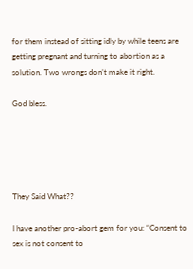for them instead of sitting idly by while teens are getting pregnant and turning to abortion as a solution. Two wrongs don’t make it right.

God bless.





They Said What??

I have another pro-abort gem for you: “Consent to sex is not consent to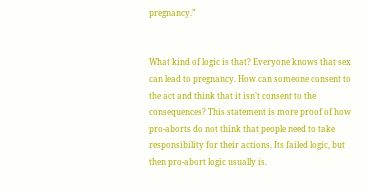pregnancy.”


What kind of logic is that? Everyone knows that sex can lead to pregnancy. How can someone consent to the act and think that it isn’t consent to the consequences? This statement is more proof of how pro-aborts do not think that people need to take responsibility for their actions. Its failed logic, but then pro-abort logic usually is.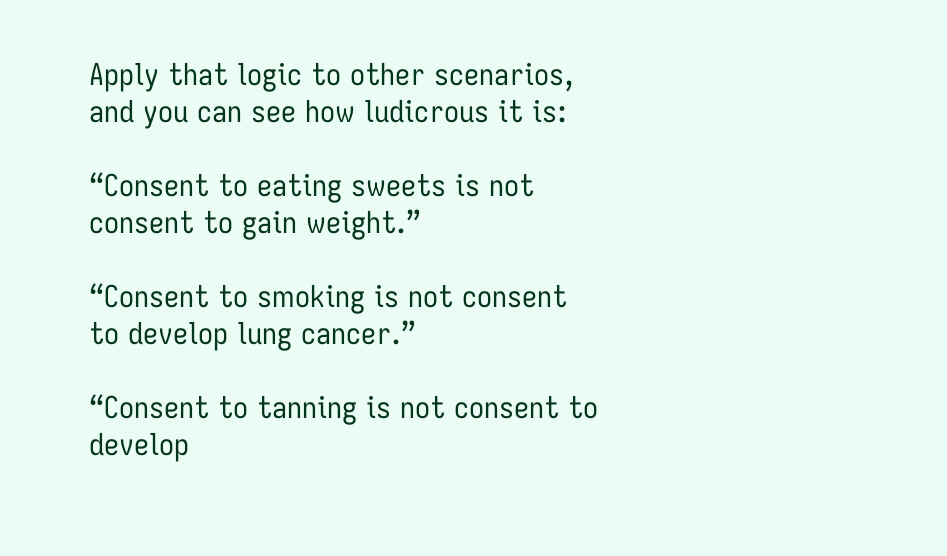Apply that logic to other scenarios, and you can see how ludicrous it is:

“Consent to eating sweets is not consent to gain weight.”

“Consent to smoking is not consent to develop lung cancer.”

“Consent to tanning is not consent to develop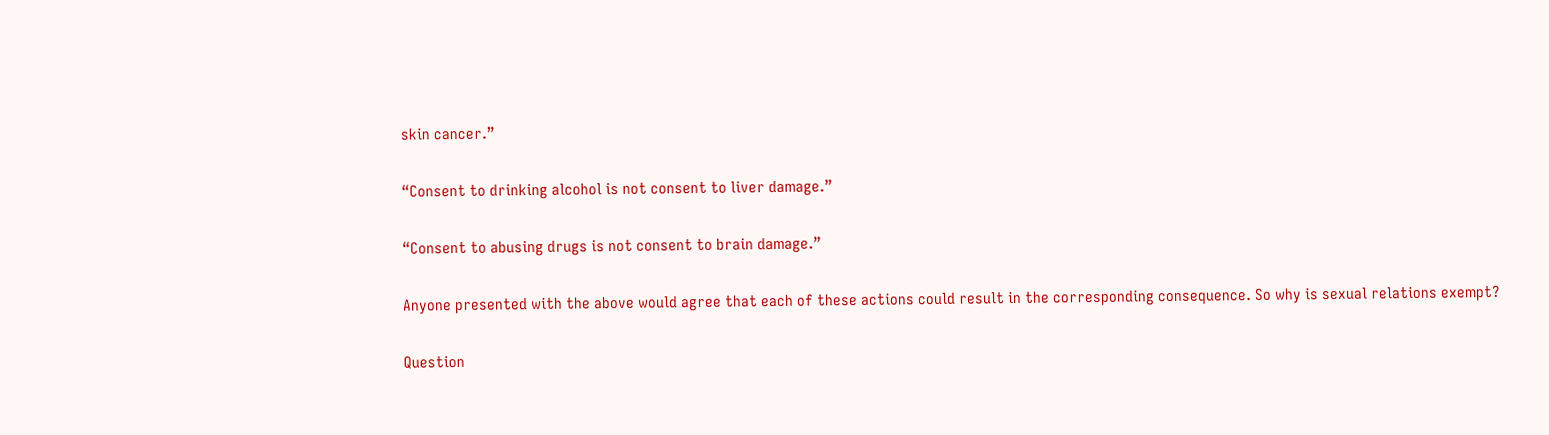skin cancer.”

“Consent to drinking alcohol is not consent to liver damage.”

“Consent to abusing drugs is not consent to brain damage.”

Anyone presented with the above would agree that each of these actions could result in the corresponding consequence. So why is sexual relations exempt?

Question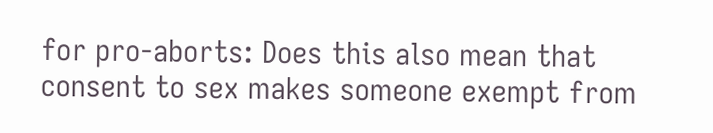for pro-aborts: Does this also mean that consent to sex makes someone exempt from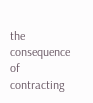the consequence of contracting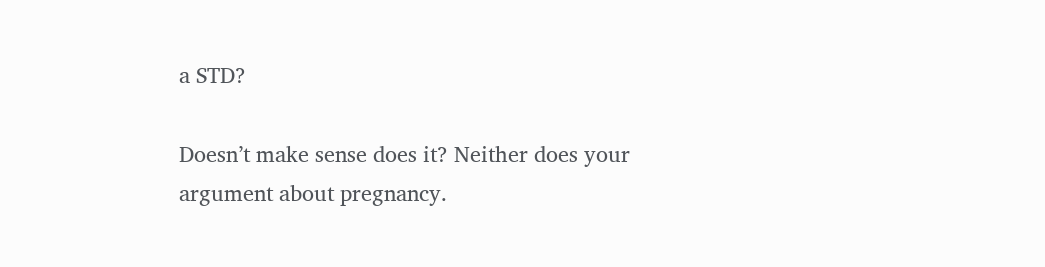a STD?

Doesn’t make sense does it? Neither does your argument about pregnancy.